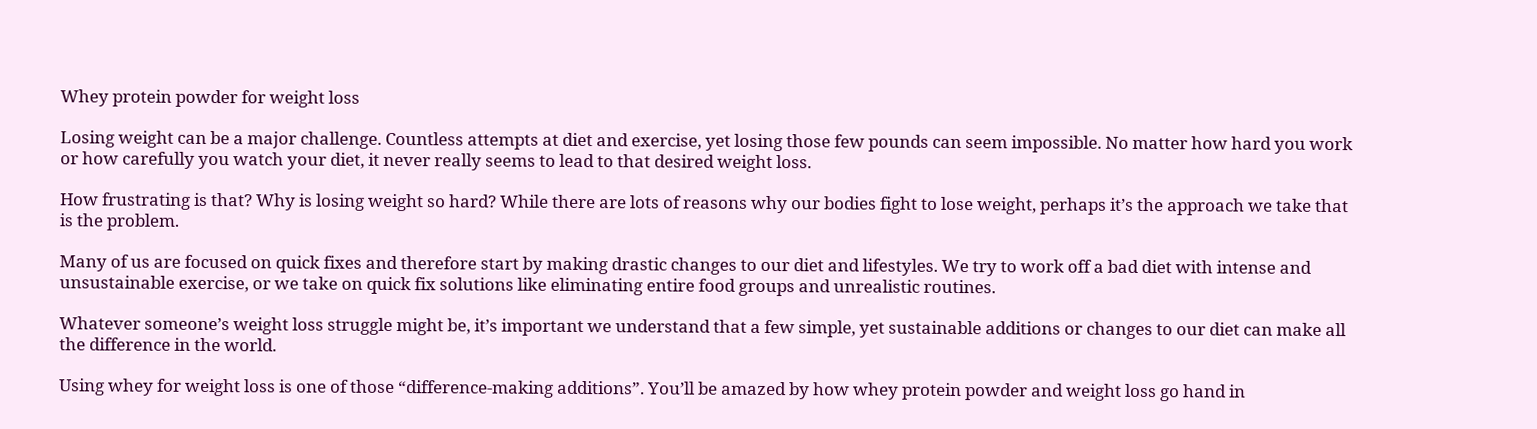Whey protein powder for weight loss

Losing weight can be a major challenge. Countless attempts at diet and exercise, yet losing those few pounds can seem impossible. No matter how hard you work or how carefully you watch your diet, it never really seems to lead to that desired weight loss.

How frustrating is that? Why is losing weight so hard? While there are lots of reasons why our bodies fight to lose weight, perhaps it’s the approach we take that is the problem.

Many of us are focused on quick fixes and therefore start by making drastic changes to our diet and lifestyles. We try to work off a bad diet with intense and unsustainable exercise, or we take on quick fix solutions like eliminating entire food groups and unrealistic routines.

Whatever someone’s weight loss struggle might be, it’s important we understand that a few simple, yet sustainable additions or changes to our diet can make all the difference in the world.

Using whey for weight loss is one of those “difference-making additions”. You’ll be amazed by how whey protein powder and weight loss go hand in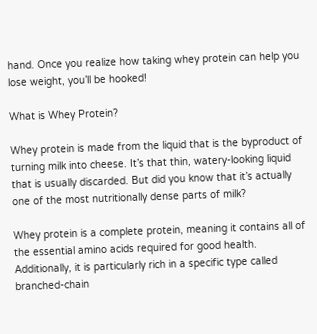hand. Once you realize how taking whey protein can help you lose weight, you’ll be hooked!

What is Whey Protein?

Whey protein is made from the liquid that is the byproduct of turning milk into cheese. It’s that thin, watery-looking liquid that is usually discarded. But did you know that it’s actually one of the most nutritionally dense parts of milk?

Whey protein is a complete protein, meaning it contains all of the essential amino acids required for good health. Additionally, it is particularly rich in a specific type called branched-chain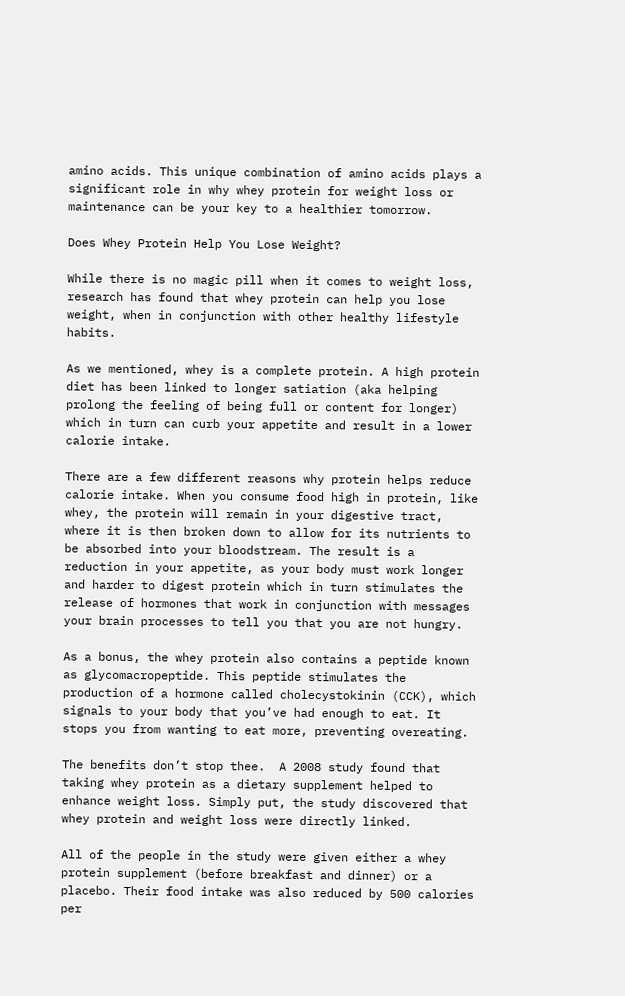amino acids. This unique combination of amino acids plays a significant role in why whey protein for weight loss or maintenance can be your key to a healthier tomorrow.

Does Whey Protein Help You Lose Weight?

While there is no magic pill when it comes to weight loss, research has found that whey protein can help you lose weight, when in conjunction with other healthy lifestyle habits.

As we mentioned, whey is a complete protein. A high protein diet has been linked to longer satiation (aka helping prolong the feeling of being full or content for longer) which in turn can curb your appetite and result in a lower calorie intake.

There are a few different reasons why protein helps reduce calorie intake. When you consume food high in protein, like whey, the protein will remain in your digestive tract, where it is then broken down to allow for its nutrients to be absorbed into your bloodstream. The result is a reduction in your appetite, as your body must work longer and harder to digest protein which in turn stimulates the release of hormones that work in conjunction with messages your brain processes to tell you that you are not hungry.

As a bonus, the whey protein also contains a peptide known as glycomacropeptide. This peptide stimulates the production of a hormone called cholecystokinin (CCK), which signals to your body that you’ve had enough to eat. It stops you from wanting to eat more, preventing overeating.

The benefits don’t stop thee.  A 2008 study found that taking whey protein as a dietary supplement helped to enhance weight loss. Simply put, the study discovered that whey protein and weight loss were directly linked.

All of the people in the study were given either a whey protein supplement (before breakfast and dinner) or a placebo. Their food intake was also reduced by 500 calories per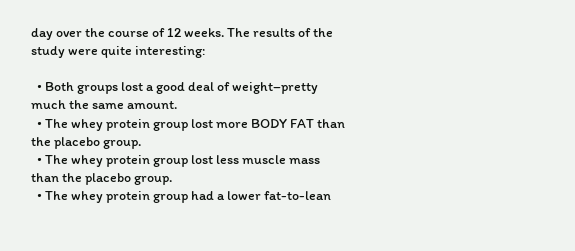day over the course of 12 weeks. The results of the study were quite interesting:

  • Both groups lost a good deal of weight–pretty much the same amount.
  • The whey protein group lost more BODY FAT than the placebo group.
  • The whey protein group lost less muscle mass than the placebo group.
  • The whey protein group had a lower fat-to-lean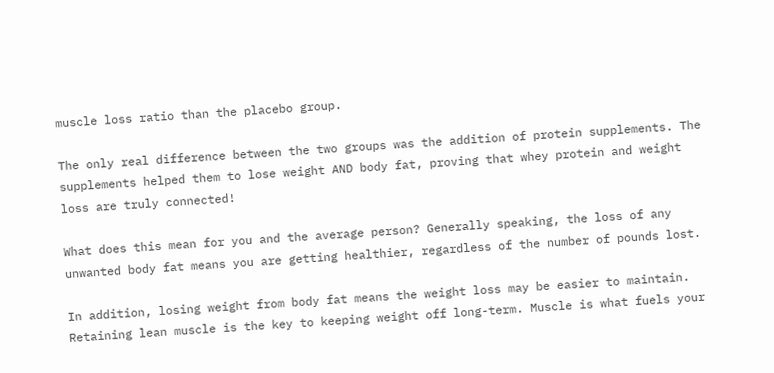muscle loss ratio than the placebo group.

The only real difference between the two groups was the addition of protein supplements. The supplements helped them to lose weight AND body fat, proving that whey protein and weight loss are truly connected!

What does this mean for you and the average person? Generally speaking, the loss of any unwanted body fat means you are getting healthier, regardless of the number of pounds lost.

In addition, losing weight from body fat means the weight loss may be easier to maintain. Retaining lean muscle is the key to keeping weight off long-term. Muscle is what fuels your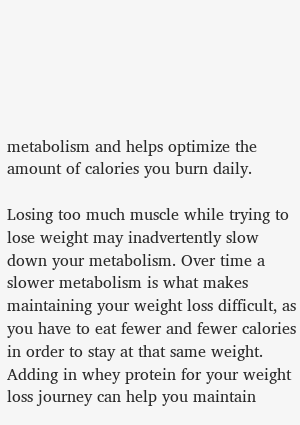metabolism and helps optimize the amount of calories you burn daily.

Losing too much muscle while trying to lose weight may inadvertently slow down your metabolism. Over time a slower metabolism is what makes maintaining your weight loss difficult, as you have to eat fewer and fewer calories in order to stay at that same weight. Adding in whey protein for your weight loss journey can help you maintain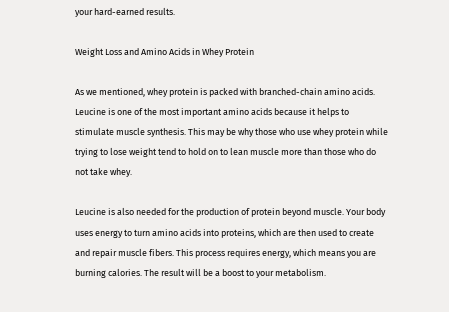your hard-earned results.

Weight Loss and Amino Acids in Whey Protein

As we mentioned, whey protein is packed with branched-chain amino acids.  Leucine is one of the most important amino acids because it helps to stimulate muscle synthesis. This may be why those who use whey protein while trying to lose weight tend to hold on to lean muscle more than those who do not take whey.

Leucine is also needed for the production of protein beyond muscle. Your body uses energy to turn amino acids into proteins, which are then used to create and repair muscle fibers. This process requires energy, which means you are burning calories. The result will be a boost to your metabolism.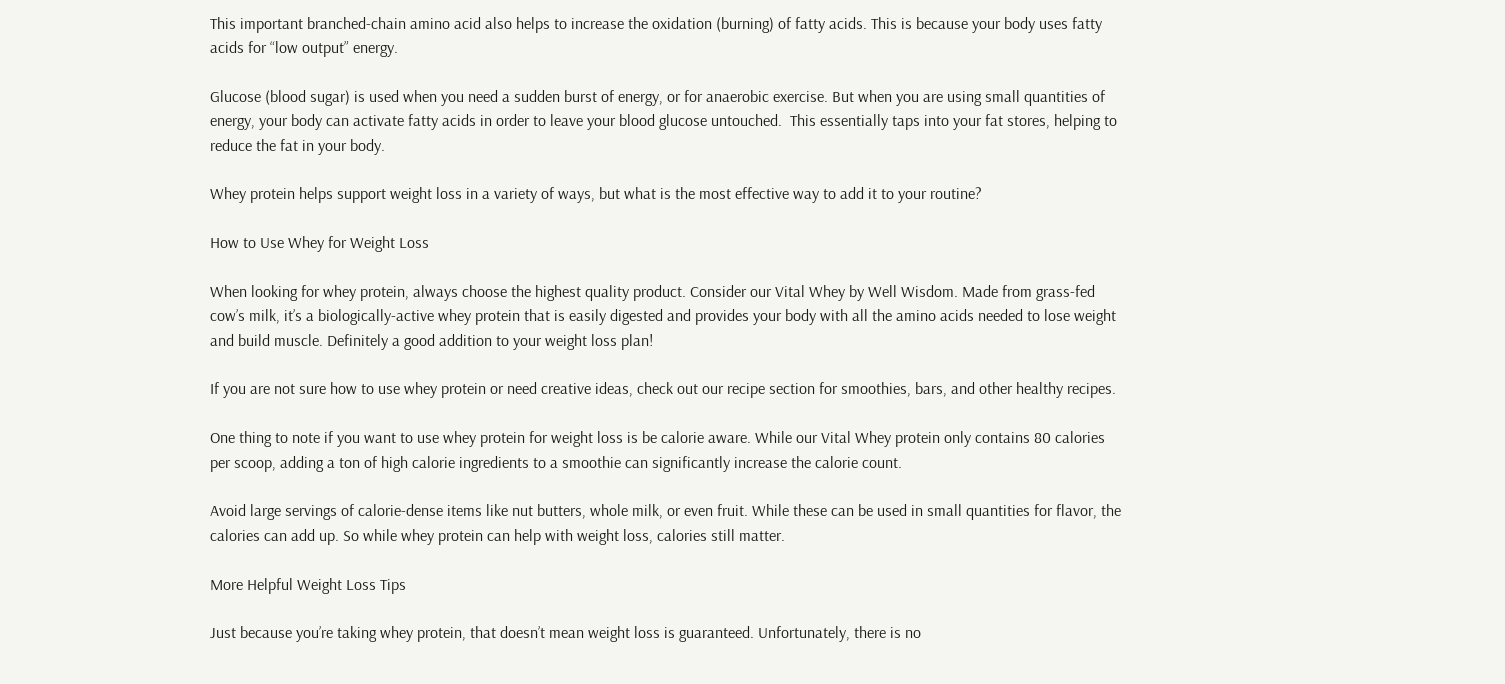This important branched-chain amino acid also helps to increase the oxidation (burning) of fatty acids. This is because your body uses fatty acids for “low output” energy.

Glucose (blood sugar) is used when you need a sudden burst of energy, or for anaerobic exercise. But when you are using small quantities of energy, your body can activate fatty acids in order to leave your blood glucose untouched.  This essentially taps into your fat stores, helping to reduce the fat in your body.

Whey protein helps support weight loss in a variety of ways, but what is the most effective way to add it to your routine?

How to Use Whey for Weight Loss

When looking for whey protein, always choose the highest quality product. Consider our Vital Whey by Well Wisdom. Made from grass-fed cow’s milk, it’s a biologically-active whey protein that is easily digested and provides your body with all the amino acids needed to lose weight and build muscle. Definitely a good addition to your weight loss plan!

If you are not sure how to use whey protein or need creative ideas, check out our recipe section for smoothies, bars, and other healthy recipes.

One thing to note if you want to use whey protein for weight loss is be calorie aware. While our Vital Whey protein only contains 80 calories per scoop, adding a ton of high calorie ingredients to a smoothie can significantly increase the calorie count.

Avoid large servings of calorie-dense items like nut butters, whole milk, or even fruit. While these can be used in small quantities for flavor, the calories can add up. So while whey protein can help with weight loss, calories still matter.

More Helpful Weight Loss Tips

Just because you’re taking whey protein, that doesn’t mean weight loss is guaranteed. Unfortunately, there is no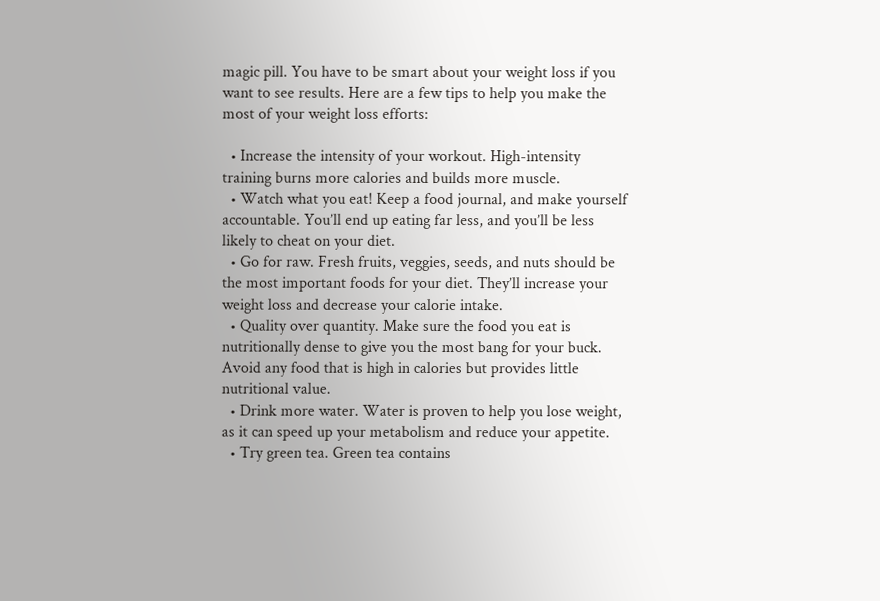magic pill. You have to be smart about your weight loss if you want to see results. Here are a few tips to help you make the most of your weight loss efforts:

  • Increase the intensity of your workout. High-intensity training burns more calories and builds more muscle.
  • Watch what you eat! Keep a food journal, and make yourself accountable. You’ll end up eating far less, and you’ll be less likely to cheat on your diet.
  • Go for raw. Fresh fruits, veggies, seeds, and nuts should be the most important foods for your diet. They’ll increase your weight loss and decrease your calorie intake.
  • Quality over quantity. Make sure the food you eat is nutritionally dense to give you the most bang for your buck. Avoid any food that is high in calories but provides little nutritional value.
  • Drink more water. Water is proven to help you lose weight, as it can speed up your metabolism and reduce your appetite.
  • Try green tea. Green tea contains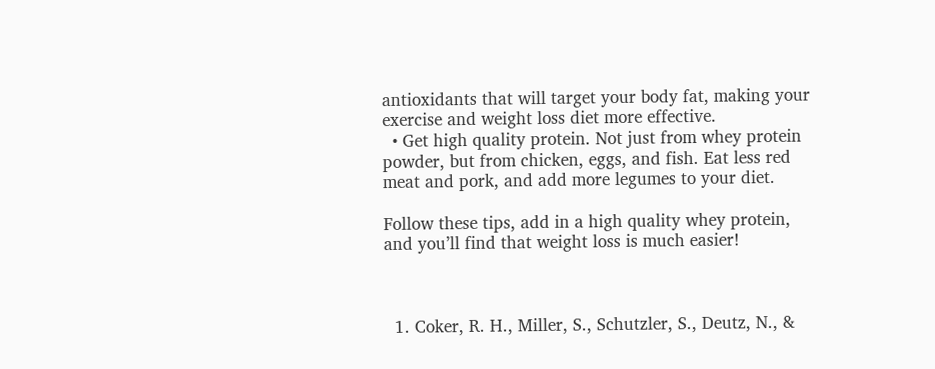antioxidants that will target your body fat, making your exercise and weight loss diet more effective.
  • Get high quality protein. Not just from whey protein powder, but from chicken, eggs, and fish. Eat less red meat and pork, and add more legumes to your diet.

Follow these tips, add in a high quality whey protein, and you’ll find that weight loss is much easier!



  1. Coker, R. H., Miller, S., Schutzler, S., Deutz, N., &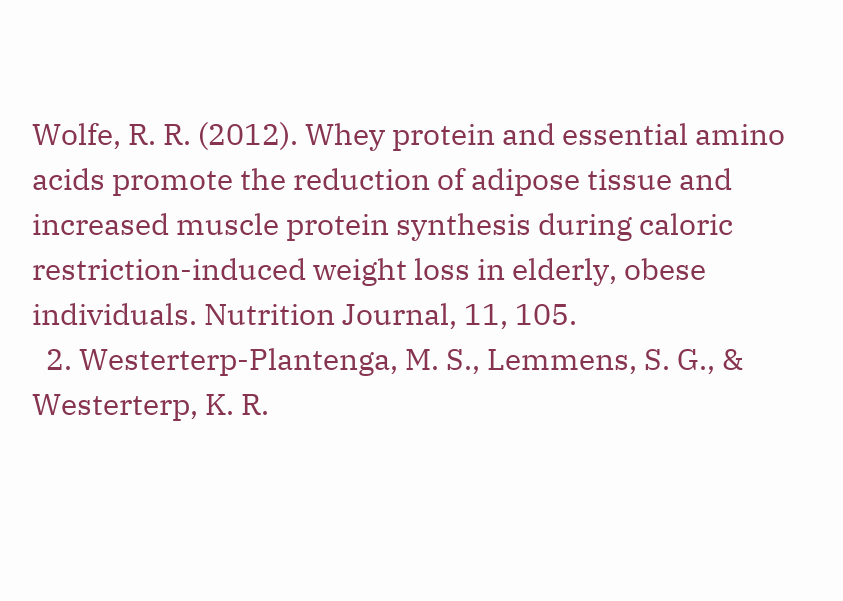Wolfe, R. R. (2012). Whey protein and essential amino acids promote the reduction of adipose tissue and increased muscle protein synthesis during caloric restriction-induced weight loss in elderly, obese individuals. Nutrition Journal, 11, 105.
  2. Westerterp-Plantenga, M. S., Lemmens, S. G., & Westerterp, K. R.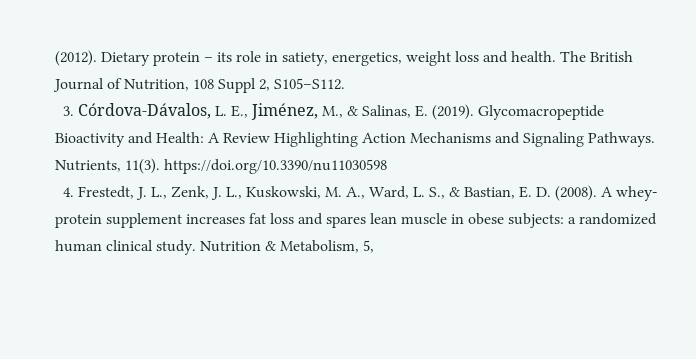(2012). Dietary protein – its role in satiety, energetics, weight loss and health. The British Journal of Nutrition, 108 Suppl 2, S105–S112.
  3. Córdova-Dávalos, L. E., Jiménez, M., & Salinas, E. (2019). Glycomacropeptide Bioactivity and Health: A Review Highlighting Action Mechanisms and Signaling Pathways. Nutrients, 11(3). https://doi.org/10.3390/nu11030598
  4. Frestedt, J. L., Zenk, J. L., Kuskowski, M. A., Ward, L. S., & Bastian, E. D. (2008). A whey-protein supplement increases fat loss and spares lean muscle in obese subjects: a randomized human clinical study. Nutrition & Metabolism, 5,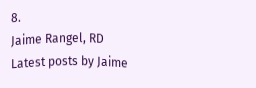8.
Jaime Rangel, RD
Latest posts by Jaime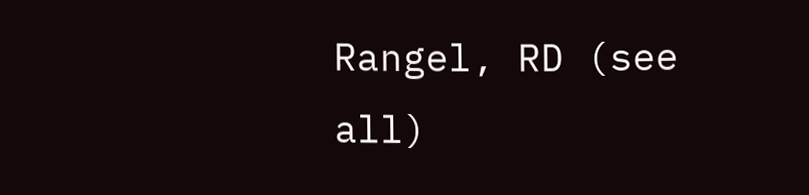Rangel, RD (see all)